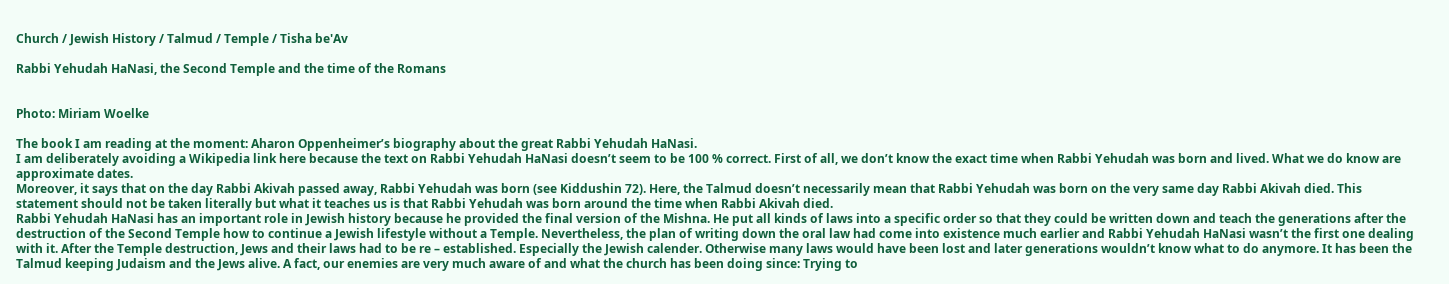Church / Jewish History / Talmud / Temple / Tisha be'Av

Rabbi Yehudah HaNasi, the Second Temple and the time of the Romans


Photo: Miriam Woelke

The book I am reading at the moment: Aharon Oppenheimer’s biography about the great Rabbi Yehudah HaNasi.
I am deliberately avoiding a Wikipedia link here because the text on Rabbi Yehudah HaNasi doesn’t seem to be 100 % correct. First of all, we don’t know the exact time when Rabbi Yehudah was born and lived. What we do know are approximate dates.
Moreover, it says that on the day Rabbi Akivah passed away, Rabbi Yehudah was born (see Kiddushin 72). Here, the Talmud doesn’t necessarily mean that Rabbi Yehudah was born on the very same day Rabbi Akivah died. This statement should not be taken literally but what it teaches us is that Rabbi Yehudah was born around the time when Rabbi Akivah died.
Rabbi Yehudah HaNasi has an important role in Jewish history because he provided the final version of the Mishna. He put all kinds of laws into a specific order so that they could be written down and teach the generations after the destruction of the Second Temple how to continue a Jewish lifestyle without a Temple. Nevertheless, the plan of writing down the oral law had come into existence much earlier and Rabbi Yehudah HaNasi wasn’t the first one dealing with it. After the Temple destruction, Jews and their laws had to be re – established. Especially the Jewish calender. Otherwise many laws would have been lost and later generations wouldn’t know what to do anymore. It has been the Talmud keeping Judaism and the Jews alive. A fact, our enemies are very much aware of and what the church has been doing since: Trying to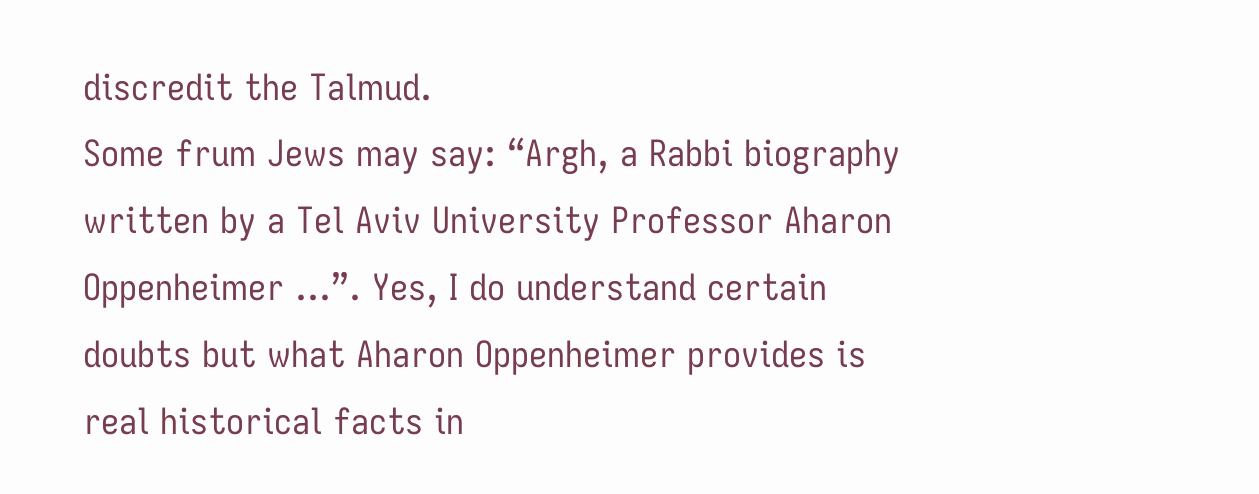discredit the Talmud.
Some frum Jews may say: “Argh, a Rabbi biography written by a Tel Aviv University Professor Aharon Oppenheimer …”. Yes, I do understand certain doubts but what Aharon Oppenheimer provides is real historical facts in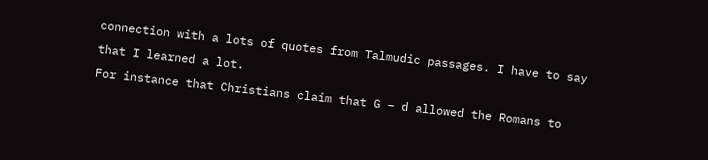connection with a lots of quotes from Talmudic passages. I have to say that I learned a lot.
For instance that Christians claim that G – d allowed the Romans to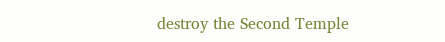destroy the Second Temple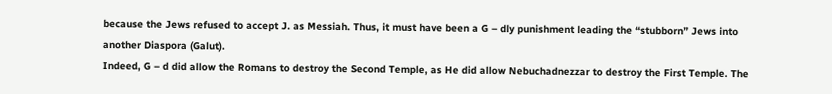because the Jews refused to accept J. as Messiah. Thus, it must have been a G – dly punishment leading the “stubborn” Jews into another Diaspora (Galut).
Indeed, G – d did allow the Romans to destroy the Second Temple, as He did allow Nebuchadnezzar to destroy the First Temple. The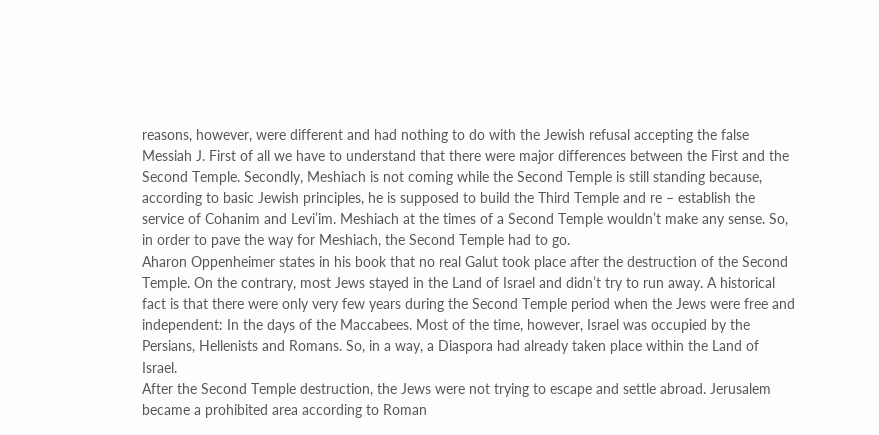reasons, however, were different and had nothing to do with the Jewish refusal accepting the false Messiah J. First of all we have to understand that there were major differences between the First and the Second Temple. Secondly, Meshiach is not coming while the Second Temple is still standing because, according to basic Jewish principles, he is supposed to build the Third Temple and re – establish the service of Cohanim and Levi’im. Meshiach at the times of a Second Temple wouldn’t make any sense. So, in order to pave the way for Meshiach, the Second Temple had to go.
Aharon Oppenheimer states in his book that no real Galut took place after the destruction of the Second Temple. On the contrary, most Jews stayed in the Land of Israel and didn’t try to run away. A historical fact is that there were only very few years during the Second Temple period when the Jews were free and independent: In the days of the Maccabees. Most of the time, however, Israel was occupied by the Persians, Hellenists and Romans. So, in a way, a Diaspora had already taken place within the Land of Israel.
After the Second Temple destruction, the Jews were not trying to escape and settle abroad. Jerusalem became a prohibited area according to Roman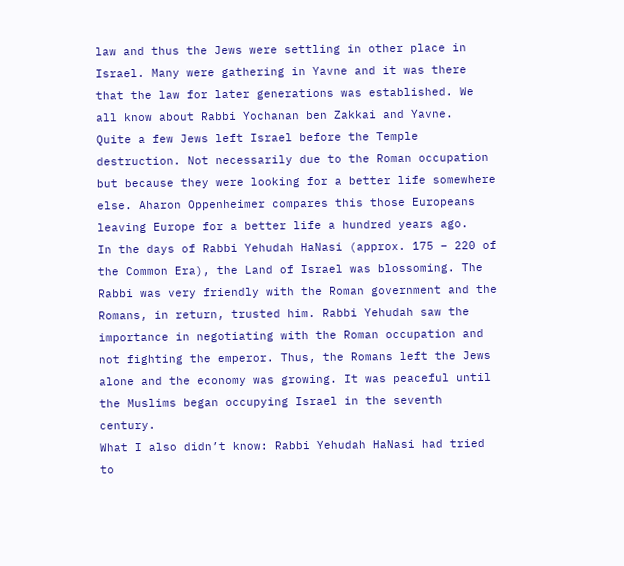law and thus the Jews were settling in other place in Israel. Many were gathering in Yavne and it was there that the law for later generations was established. We all know about Rabbi Yochanan ben Zakkai and Yavne.
Quite a few Jews left Israel before the Temple destruction. Not necessarily due to the Roman occupation but because they were looking for a better life somewhere else. Aharon Oppenheimer compares this those Europeans leaving Europe for a better life a hundred years ago.
In the days of Rabbi Yehudah HaNasi (approx. 175 – 220 of the Common Era), the Land of Israel was blossoming. The Rabbi was very friendly with the Roman government and the Romans, in return, trusted him. Rabbi Yehudah saw the importance in negotiating with the Roman occupation and not fighting the emperor. Thus, the Romans left the Jews alone and the economy was growing. It was peaceful until the Muslims began occupying Israel in the seventh century.
What I also didn’t know: Rabbi Yehudah HaNasi had tried to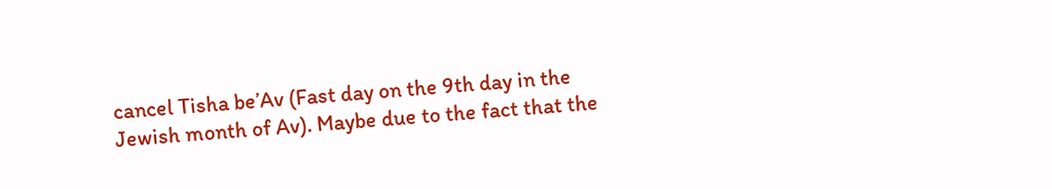cancel Tisha be’Av (Fast day on the 9th day in the Jewish month of Av). Maybe due to the fact that the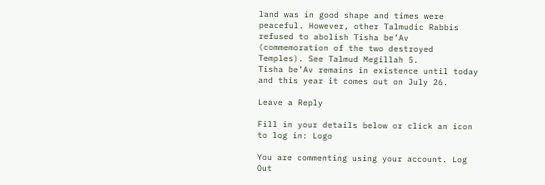land was in good shape and times were peaceful. However, other Talmudic Rabbis refused to abolish Tisha be’Av (commemoration of the two destroyed Temples). See Talmud Megillah 5.
Tisha be’Av remains in existence until today and this year it comes out on July 26.

Leave a Reply

Fill in your details below or click an icon to log in: Logo

You are commenting using your account. Log Out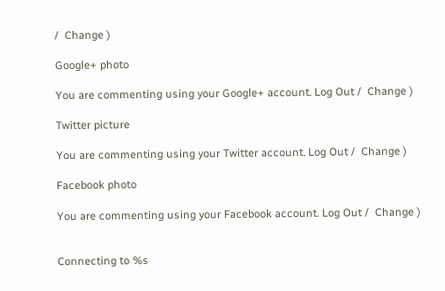/  Change )

Google+ photo

You are commenting using your Google+ account. Log Out /  Change )

Twitter picture

You are commenting using your Twitter account. Log Out /  Change )

Facebook photo

You are commenting using your Facebook account. Log Out /  Change )


Connecting to %s